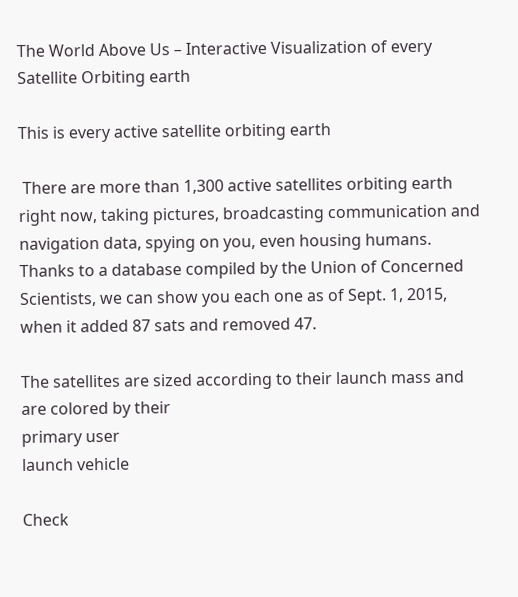The World Above Us – Interactive Visualization of every Satellite Orbiting earth

This is every active satellite orbiting earth

 There are more than 1,300 active satellites orbiting earth right now, taking pictures, broadcasting communication and navigation data, spying on you, even housing humans. Thanks to a database compiled by the Union of Concerned Scientists, we can show you each one as of Sept. 1, 2015, when it added 87 sats and removed 47.

The satellites are sized according to their launch mass and are colored by their
primary user
launch vehicle

Check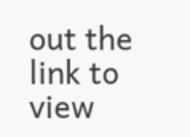out the link to view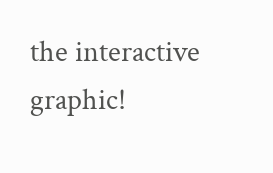the interactive graphic!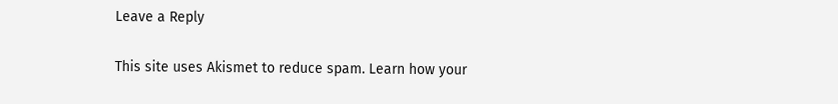Leave a Reply

This site uses Akismet to reduce spam. Learn how your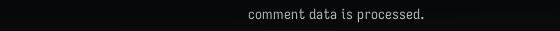comment data is processed.